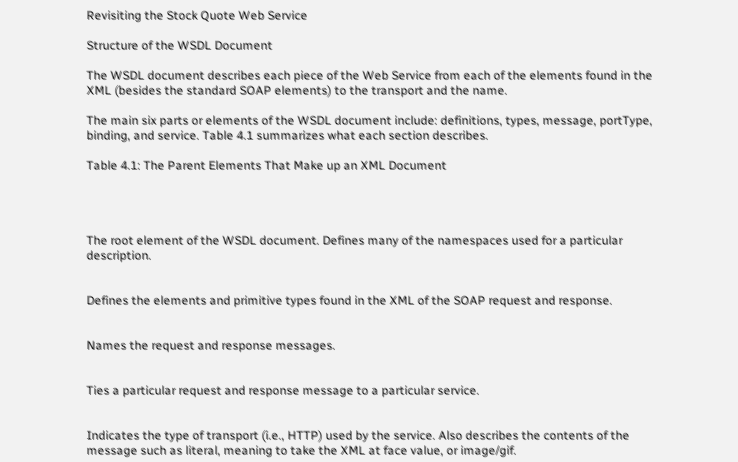Revisiting the Stock Quote Web Service

Structure of the WSDL Document

The WSDL document describes each piece of the Web Service from each of the elements found in the XML (besides the standard SOAP elements) to the transport and the name.

The main six parts or elements of the WSDL document include: definitions, types, message, portType, binding, and service. Table 4.1 summarizes what each section describes.

Table 4.1: The Parent Elements That Make up an XML Document




The root element of the WSDL document. Defines many of the namespaces used for a particular description.


Defines the elements and primitive types found in the XML of the SOAP request and response.


Names the request and response messages.


Ties a particular request and response message to a particular service.


Indicates the type of transport (i.e., HTTP) used by the service. Also describes the contents of the message such as literal, meaning to take the XML at face value, or image/gif.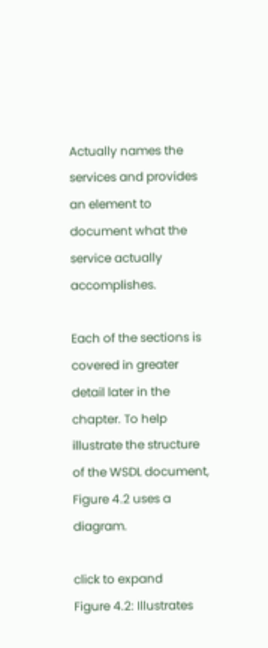Actually names the services and provides an element to document what the service actually accomplishes.

Each of the sections is covered in greater detail later in the chapter. To help illustrate the structure of the WSDL document, Figure 4.2 uses a diagram.

click to expand
Figure 4.2: Illustrates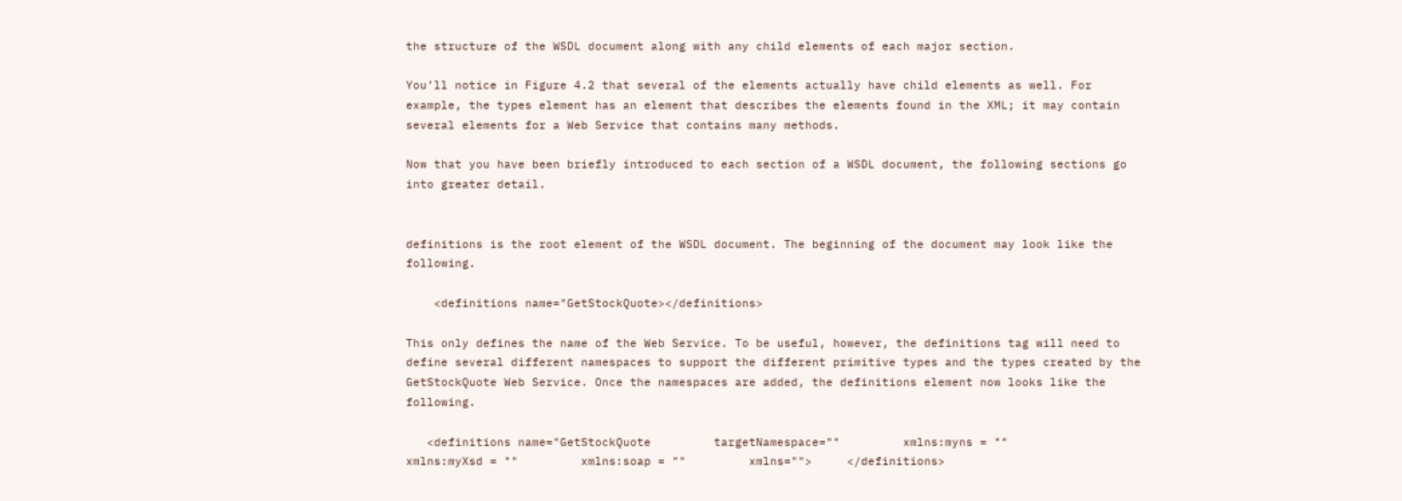the structure of the WSDL document along with any child elements of each major section.

You’ll notice in Figure 4.2 that several of the elements actually have child elements as well. For example, the types element has an element that describes the elements found in the XML; it may contain several elements for a Web Service that contains many methods.

Now that you have been briefly introduced to each section of a WSDL document, the following sections go into greater detail.


definitions is the root element of the WSDL document. The beginning of the document may look like the following.

    <definitions name="GetStockQuote></definitions>

This only defines the name of the Web Service. To be useful, however, the definitions tag will need to define several different namespaces to support the different primitive types and the types created by the GetStockQuote Web Service. Once the namespaces are added, the definitions element now looks like the following.

   <definitions name="GetStockQuote         targetNamespace=""         xmlns:myns = ""         xmlns:myXsd = ""         xmlns:soap = ""         xmlns="">     </definitions>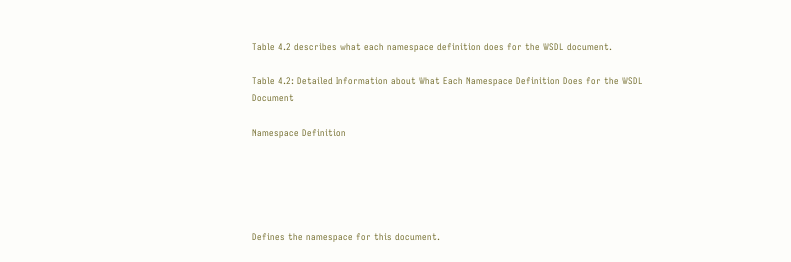Table 4.2 describes what each namespace definition does for the WSDL document.

Table 4.2: Detailed Information about What Each Namespace Definition Does for the WSDL Document

Namespace Definition





Defines the namespace for this document.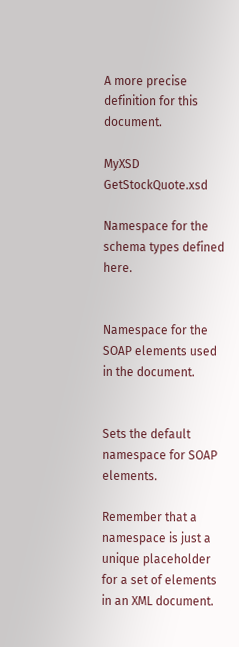A more precise definition for this document.

MyXSD GetStockQuote.xsd

Namespace for the schema types defined here.


Namespace for the SOAP elements used in the document.


Sets the default namespace for SOAP elements.

Remember that a namespace is just a unique placeholder for a set of elements in an XML document.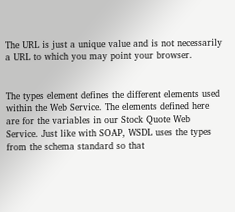The URL is just a unique value and is not necessarily a URL to which you may point your browser.


The types element defines the different elements used within the Web Service. The elements defined here are for the variables in our Stock Quote Web Service. Just like with SOAP, WSDL uses the types from the schema standard so that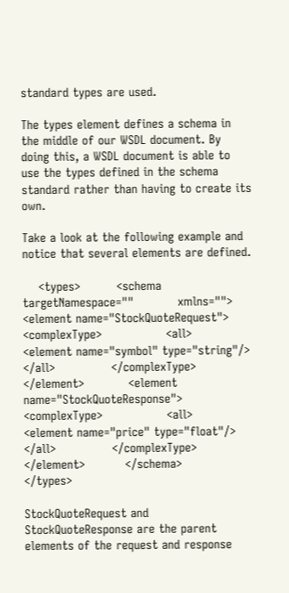standard types are used.

The types element defines a schema in the middle of our WSDL document. By doing this, a WSDL document is able to use the types defined in the schema standard rather than having to create its own.

Take a look at the following example and notice that several elements are defined.

    <types>         <schema           targetNamespace=""           xmlns="">           <element name="StockQuoteRequest">              <complexType>                <all>                  <element name="symbol" type="string"/>                </all>              </complexType>           </element>           <element name="StockQuoteResponse">              <complexType>                <all>                  <element name="price" type="float"/>                </all>              </complexType>           </element>          </schema>        </types>

StockQuoteRequest and StockQuoteResponse are the parent elements of the request and response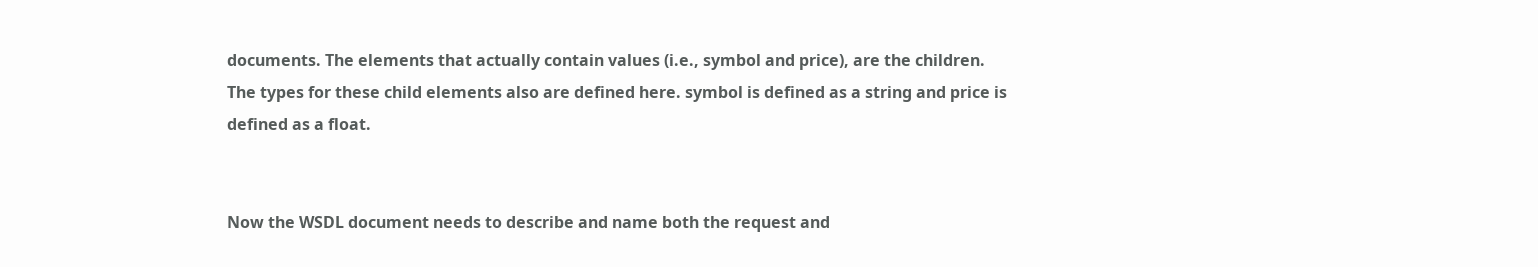documents. The elements that actually contain values (i.e., symbol and price), are the children. The types for these child elements also are defined here. symbol is defined as a string and price is defined as a float.


Now the WSDL document needs to describe and name both the request and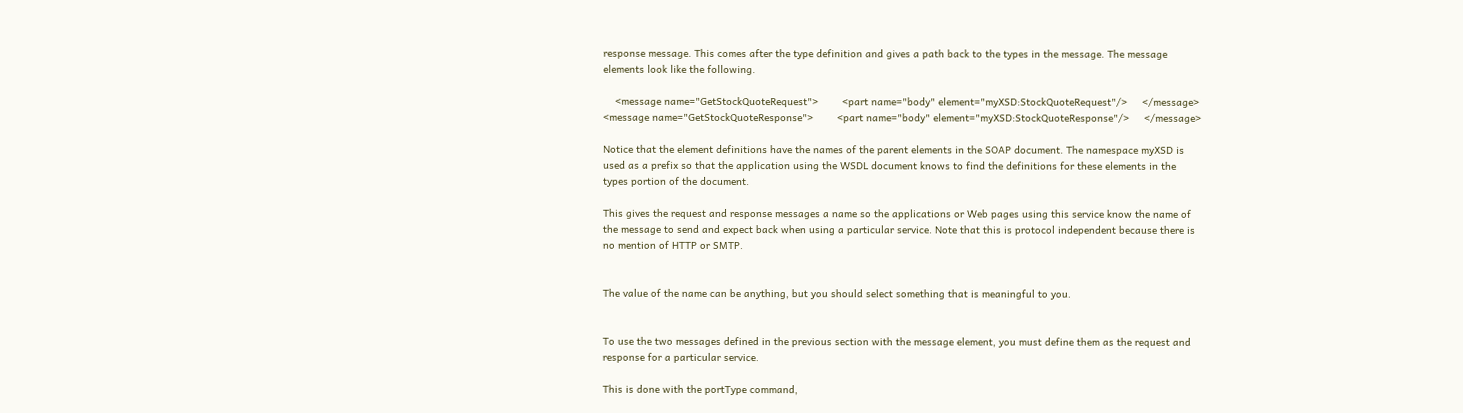response message. This comes after the type definition and gives a path back to the types in the message. The message elements look like the following.

    <message name="GetStockQuoteRequest">        <part name="body" element="myXSD:StockQuoteRequest"/>     </message>    <message name="GetStockQuoteResponse">        <part name="body" element="myXSD:StockQuoteResponse"/>     </message>

Notice that the element definitions have the names of the parent elements in the SOAP document. The namespace myXSD is used as a prefix so that the application using the WSDL document knows to find the definitions for these elements in the types portion of the document.

This gives the request and response messages a name so the applications or Web pages using this service know the name of the message to send and expect back when using a particular service. Note that this is protocol independent because there is no mention of HTTP or SMTP.


The value of the name can be anything, but you should select something that is meaningful to you.


To use the two messages defined in the previous section with the message element, you must define them as the request and response for a particular service.

This is done with the portType command,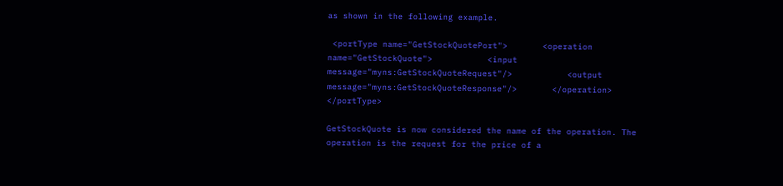as shown in the following example.

 <portType name="GetStockQuotePort">       <operation name="GetStockQuote">           <input message="myns:GetStockQuoteRequest"/>           <output message="myns:GetStockQuoteResponse"/>       </operation>   </portType>

GetStockQuote is now considered the name of the operation. The operation is the request for the price of a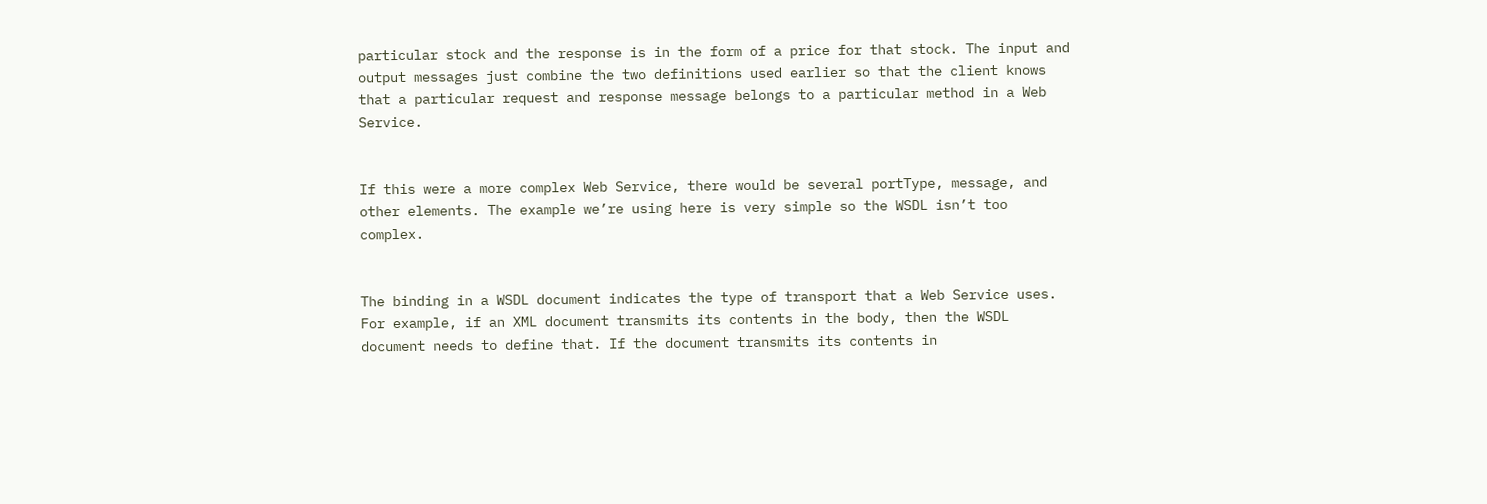particular stock and the response is in the form of a price for that stock. The input and output messages just combine the two definitions used earlier so that the client knows that a particular request and response message belongs to a particular method in a Web Service.


If this were a more complex Web Service, there would be several portType, message, and other elements. The example we’re using here is very simple so the WSDL isn’t too complex.


The binding in a WSDL document indicates the type of transport that a Web Service uses. For example, if an XML document transmits its contents in the body, then the WSDL document needs to define that. If the document transmits its contents in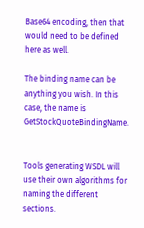Base64 encoding, then that would need to be defined here as well.

The binding name can be anything you wish. In this case, the name is GetStockQuoteBindingName.


Tools generating WSDL will use their own algorithms for naming the different sections.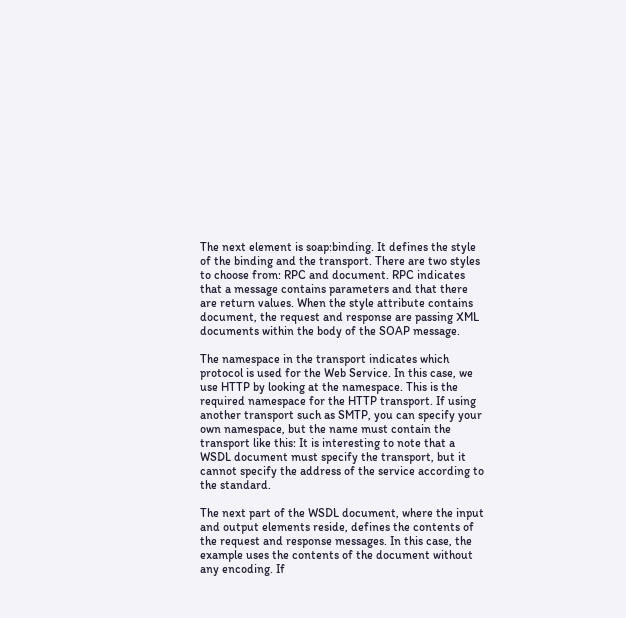The next element is soap:binding. It defines the style of the binding and the transport. There are two styles to choose from: RPC and document. RPC indicates that a message contains parameters and that there are return values. When the style attribute contains document, the request and response are passing XML documents within the body of the SOAP message.

The namespace in the transport indicates which protocol is used for the Web Service. In this case, we use HTTP by looking at the namespace. This is the required namespace for the HTTP transport. If using another transport such as SMTP, you can specify your own namespace, but the name must contain the transport like this: It is interesting to note that a WSDL document must specify the transport, but it cannot specify the address of the service according to the standard.

The next part of the WSDL document, where the input and output elements reside, defines the contents of the request and response messages. In this case, the example uses the contents of the document without any encoding. If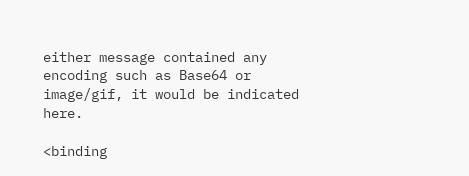either message contained any encoding such as Base64 or image/gif, it would be indicated here.

<binding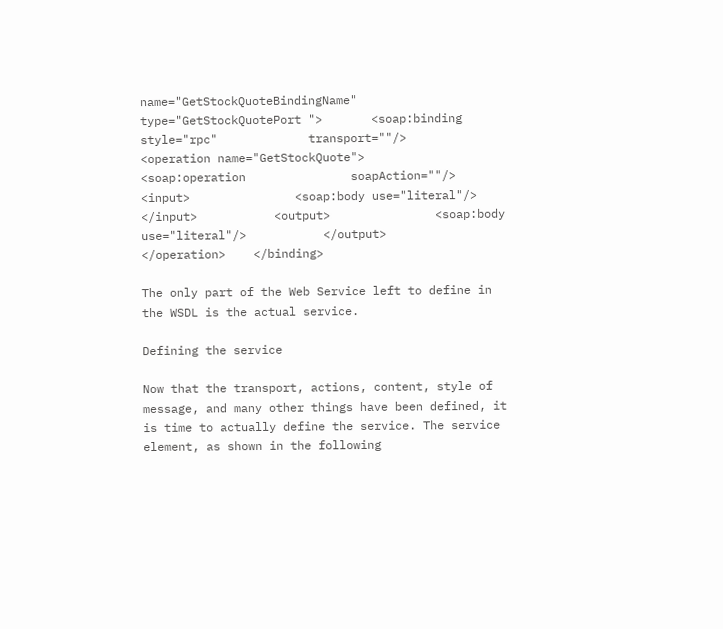name="GetStockQuoteBindingName" type="GetStockQuotePort ">       <soap:binding             style="rpc"             transport=""/>       <operation name="GetStockQuote">           <soap:operation               soapAction=""/>           <input>               <soap:body use="literal"/>           </input>           <output>               <soap:body use="literal"/>           </output>       </operation>    </binding>

The only part of the Web Service left to define in the WSDL is the actual service.

Defining the service

Now that the transport, actions, content, style of message, and many other things have been defined, it is time to actually define the service. The service element, as shown in the following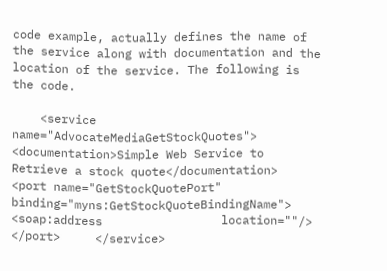code example, actually defines the name of the service along with documentation and the location of the service. The following is the code.

    <service name="AdvocateMediaGetStockQuotes">         <documentation>Simple Web Service to                        Retrieve a stock quote</documentation>         <port name="GetStockQuotePort"               binding="myns:GetStockQuoteBindingName">           <soap:address                 location=""/>         </port>     </service>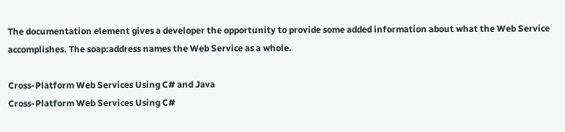The documentation element gives a developer the opportunity to provide some added information about what the Web Service accomplishes. The soap:address names the Web Service as a whole.

Cross-Platform Web Services Using C# and Java
Cross-Platform Web Services Using C#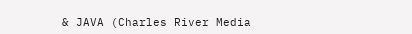& JAVA (Charles River Media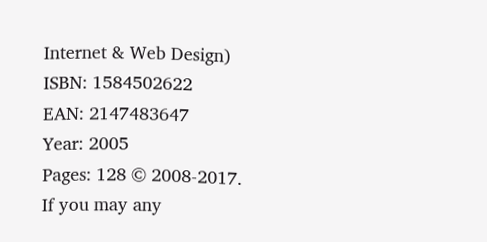Internet & Web Design)
ISBN: 1584502622
EAN: 2147483647
Year: 2005
Pages: 128 © 2008-2017.
If you may any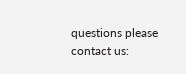questions please contact us: